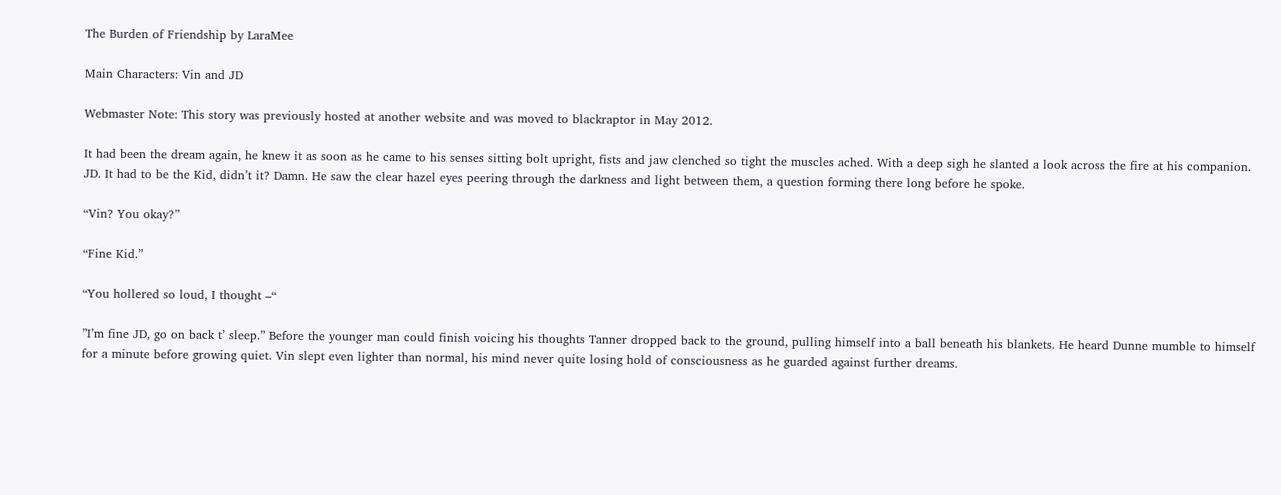The Burden of Friendship by LaraMee

Main Characters: Vin and JD

Webmaster Note: This story was previously hosted at another website and was moved to blackraptor in May 2012.

It had been the dream again, he knew it as soon as he came to his senses sitting bolt upright, fists and jaw clenched so tight the muscles ached. With a deep sigh he slanted a look across the fire at his companion. JD. It had to be the Kid, didn’t it? Damn. He saw the clear hazel eyes peering through the darkness and light between them, a question forming there long before he spoke.

“Vin? You okay?”

“Fine Kid.”

“You hollered so loud, I thought –“

”I’m fine JD, go on back t’ sleep.” Before the younger man could finish voicing his thoughts Tanner dropped back to the ground, pulling himself into a ball beneath his blankets. He heard Dunne mumble to himself for a minute before growing quiet. Vin slept even lighter than normal, his mind never quite losing hold of consciousness as he guarded against further dreams.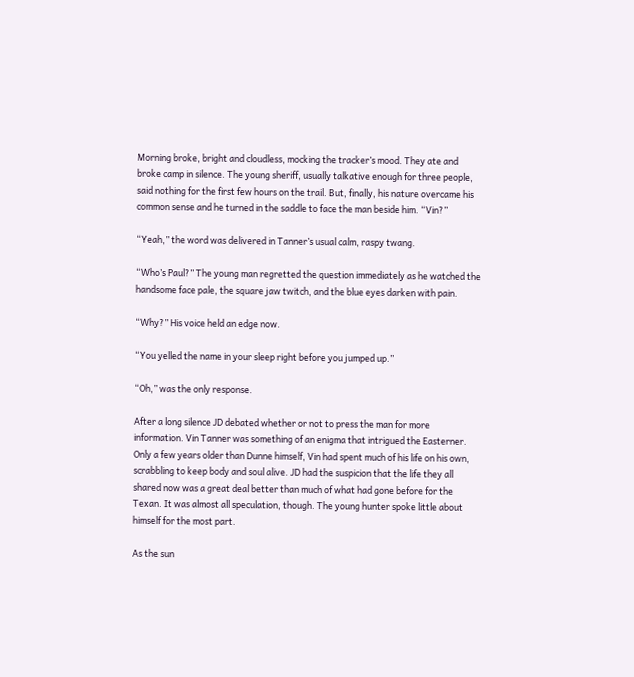Morning broke, bright and cloudless, mocking the tracker’s mood. They ate and broke camp in silence. The young sheriff, usually talkative enough for three people, said nothing for the first few hours on the trail. But, finally, his nature overcame his common sense and he turned in the saddle to face the man beside him. “Vin?”

“Yeah,” the word was delivered in Tanner’s usual calm, raspy twang.

“Who’s Paul?” The young man regretted the question immediately as he watched the handsome face pale, the square jaw twitch, and the blue eyes darken with pain.

“Why?” His voice held an edge now.

“You yelled the name in your sleep right before you jumped up.”

“Oh,” was the only response.

After a long silence JD debated whether or not to press the man for more information. Vin Tanner was something of an enigma that intrigued the Easterner. Only a few years older than Dunne himself, Vin had spent much of his life on his own, scrabbling to keep body and soul alive. JD had the suspicion that the life they all shared now was a great deal better than much of what had gone before for the Texan. It was almost all speculation, though. The young hunter spoke little about himself for the most part.

As the sun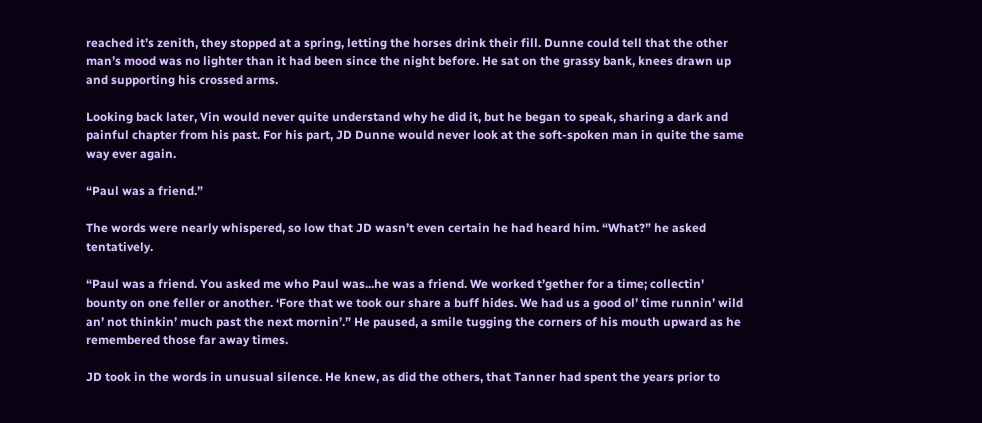reached it’s zenith, they stopped at a spring, letting the horses drink their fill. Dunne could tell that the other man’s mood was no lighter than it had been since the night before. He sat on the grassy bank, knees drawn up and supporting his crossed arms.

Looking back later, Vin would never quite understand why he did it, but he began to speak, sharing a dark and painful chapter from his past. For his part, JD Dunne would never look at the soft-spoken man in quite the same way ever again.

“Paul was a friend.”

The words were nearly whispered, so low that JD wasn’t even certain he had heard him. “What?” he asked tentatively.

“Paul was a friend. You asked me who Paul was...he was a friend. We worked t’gether for a time; collectin' bounty on one feller or another. ‘Fore that we took our share a buff hides. We had us a good ol’ time runnin’ wild an’ not thinkin’ much past the next mornin’.” He paused, a smile tugging the corners of his mouth upward as he remembered those far away times.

JD took in the words in unusual silence. He knew, as did the others, that Tanner had spent the years prior to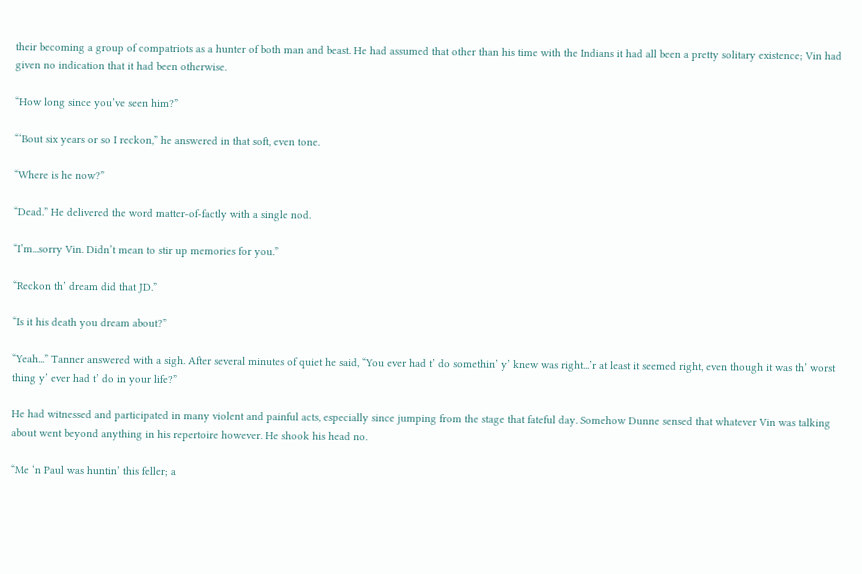their becoming a group of compatriots as a hunter of both man and beast. He had assumed that other than his time with the Indians it had all been a pretty solitary existence; Vin had given no indication that it had been otherwise.

“How long since you’ve seen him?”

“‘Bout six years or so I reckon,” he answered in that soft, even tone.

“Where is he now?”

“Dead.” He delivered the word matter-of-factly with a single nod.

“I’m...sorry Vin. Didn’t mean to stir up memories for you.”

“Reckon th’ dream did that JD.”

“Is it his death you dream about?”

“Yeah...” Tanner answered with a sigh. After several minutes of quiet he said, “You ever had t’ do somethin’ y’ knew was right...’r at least it seemed right, even though it was th’ worst thing y’ ever had t’ do in your life?”

He had witnessed and participated in many violent and painful acts, especially since jumping from the stage that fateful day. Somehow Dunne sensed that whatever Vin was talking about went beyond anything in his repertoire however. He shook his head no.

“Me ‘n Paul was huntin’ this feller; a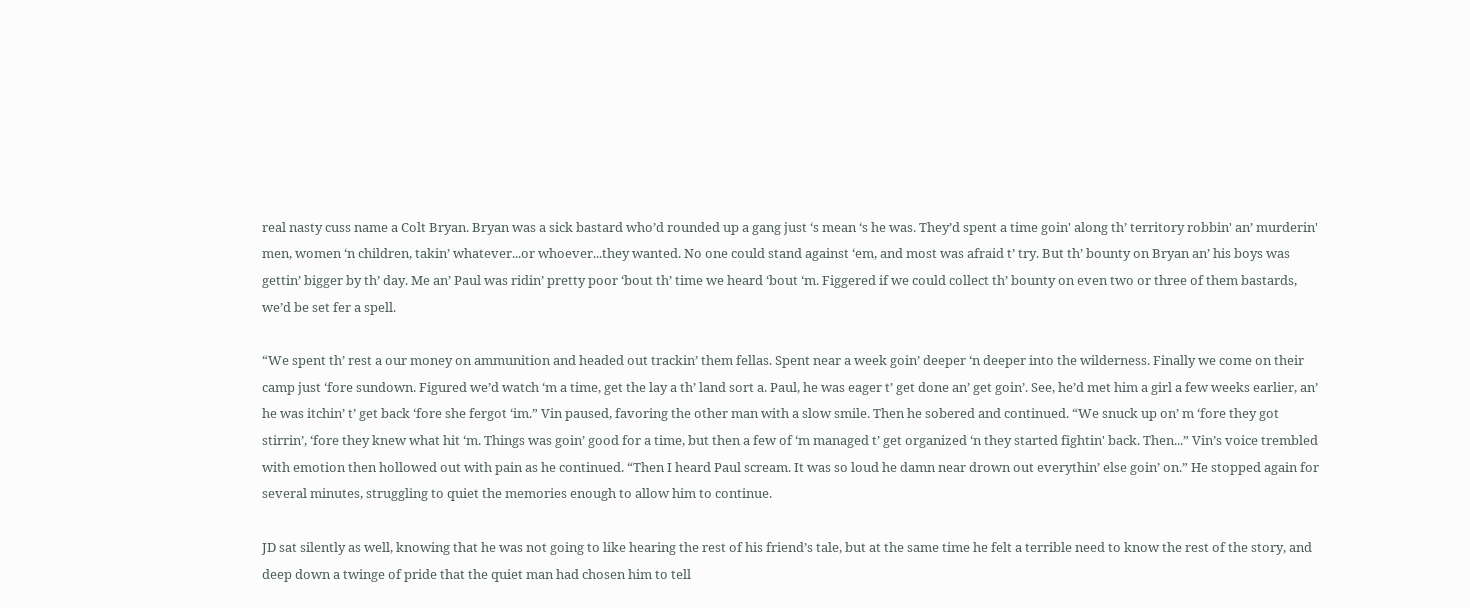real nasty cuss name a Colt Bryan. Bryan was a sick bastard who’d rounded up a gang just ‘s mean ‘s he was. They’d spent a time goin' along th’ territory robbin' an’ murderin' men, women ‘n children, takin’ whatever...or whoever...they wanted. No one could stand against ‘em, and most was afraid t’ try. But th’ bounty on Bryan an’ his boys was gettin’ bigger by th’ day. Me an’ Paul was ridin’ pretty poor ‘bout th’ time we heard ‘bout ‘m. Figgered if we could collect th’ bounty on even two or three of them bastards, we’d be set fer a spell.

“We spent th’ rest a our money on ammunition and headed out trackin’ them fellas. Spent near a week goin’ deeper ‘n deeper into the wilderness. Finally we come on their camp just ‘fore sundown. Figured we’d watch ‘m a time, get the lay a th’ land sort a. Paul, he was eager t’ get done an’ get goin’. See, he’d met him a girl a few weeks earlier, an’ he was itchin’ t’ get back ‘fore she fergot ‘im.” Vin paused, favoring the other man with a slow smile. Then he sobered and continued. “We snuck up on’ m ‘fore they got stirrin’, ‘fore they knew what hit ‘m. Things was goin’ good for a time, but then a few of ‘m managed t’ get organized ‘n they started fightin' back. Then...” Vin’s voice trembled with emotion then hollowed out with pain as he continued. “Then I heard Paul scream. It was so loud he damn near drown out everythin’ else goin’ on.” He stopped again for several minutes, struggling to quiet the memories enough to allow him to continue.

JD sat silently as well, knowing that he was not going to like hearing the rest of his friend’s tale, but at the same time he felt a terrible need to know the rest of the story, and deep down a twinge of pride that the quiet man had chosen him to tell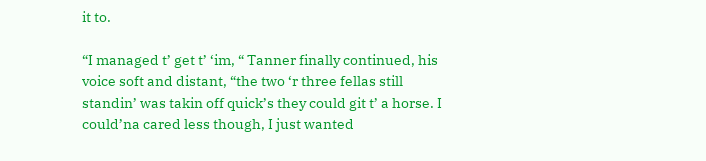it to.

“I managed t’ get t’ ‘im, “ Tanner finally continued, his voice soft and distant, “the two ‘r three fellas still standin’ was takin off quick’s they could git t’ a horse. I could’na cared less though, I just wanted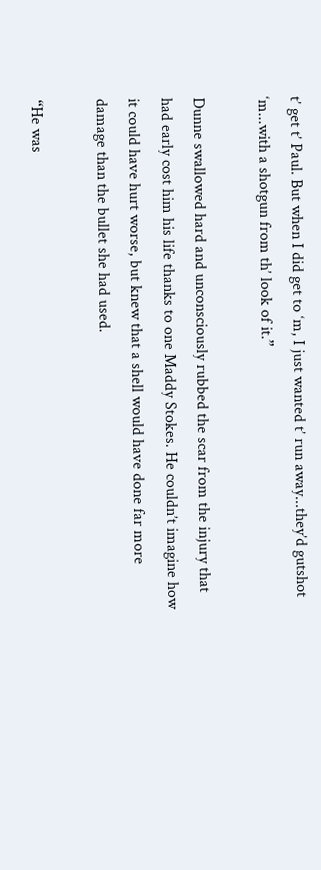t’ get t’ Paul. But when I did get to ‘m, I just wanted t’ run away...they’d gutshot ‘m...with a shotgun from th’ look of it.”

Dunne swallowed hard and unconsciously rubbed the scar from the injury that had early cost him his life thanks to one Maddy Stokes. He couldn’t imagine how it could have hurt worse, but knew that a shell would have done far more damage than the bullet she had used.

“He was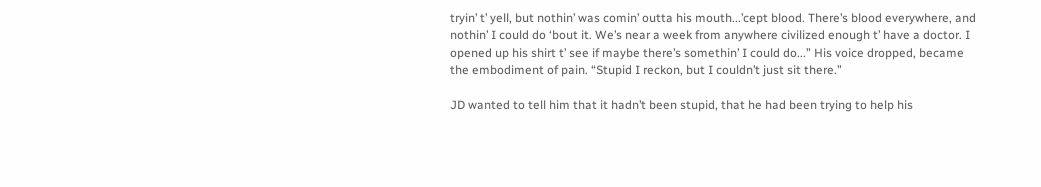tryin’ t’ yell, but nothin’ was comin’ outta his mouth...’cept blood. There’s blood everywhere, and nothin’ I could do ‘bout it. We’s near a week from anywhere civilized enough t’ have a doctor. I opened up his shirt t’ see if maybe there’s somethin’ I could do...” His voice dropped, became the embodiment of pain. “Stupid I reckon, but I couldn’t just sit there.”

JD wanted to tell him that it hadn’t been stupid, that he had been trying to help his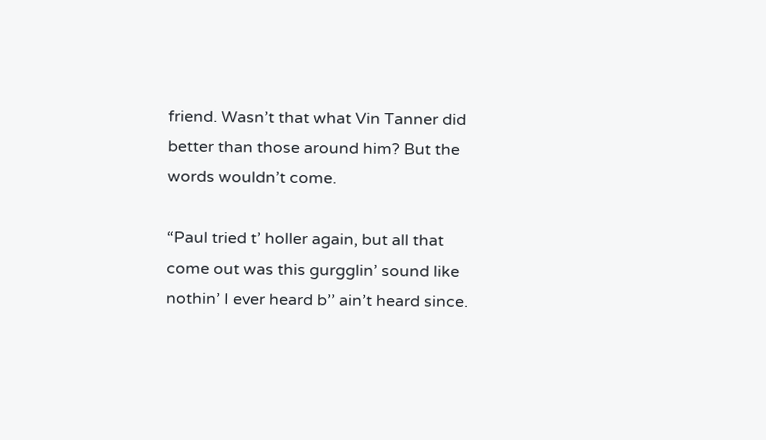friend. Wasn’t that what Vin Tanner did better than those around him? But the words wouldn’t come.

“Paul tried t’ holler again, but all that come out was this gurgglin’ sound like nothin’ I ever heard b’’ ain’t heard since.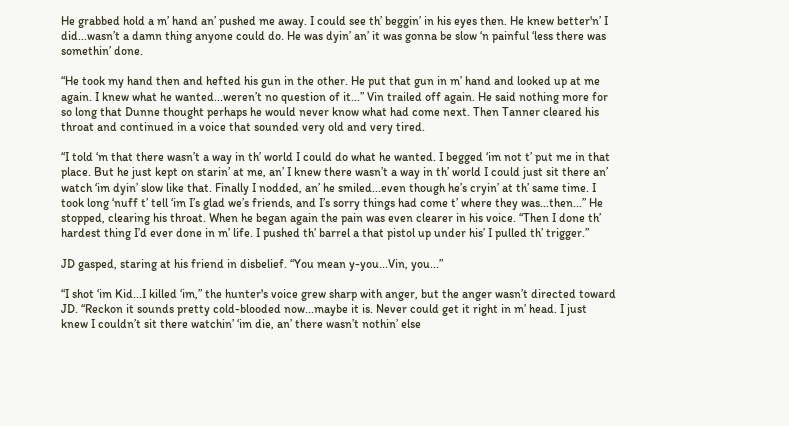He grabbed hold a m’ hand an’ pushed me away. I could see th’ beggin’ in his eyes then. He knew better'n’ I did...wasn’t a damn thing anyone could do. He was dyin’ an’ it was gonna be slow ‘n painful ‘less there was somethin’ done.

“He took my hand then and hefted his gun in the other. He put that gun in m’ hand and looked up at me again. I knew what he wanted...weren’t no question of it...” Vin trailed off again. He said nothing more for so long that Dunne thought perhaps he would never know what had come next. Then Tanner cleared his throat and continued in a voice that sounded very old and very tired.

“I told ‘m that there wasn’t a way in th’ world I could do what he wanted. I begged ‘im not t’ put me in that place. But he just kept on starin’ at me, an’ I knew there wasn’t a way in th’ world I could just sit there an’ watch ‘im dyin’ slow like that. Finally I nodded, an’ he smiled...even though he’s cryin’ at th’ same time. I took long ‘nuff t’ tell ‘im I’s glad we’s friends, and I’s sorry things had come t’ where they was...then...” He stopped, clearing his throat. When he began again the pain was even clearer in his voice. “Then I done th’ hardest thing I’d ever done in m’ life. I pushed th’ barrel a that pistol up under his’ I pulled th’ trigger.”

JD gasped, staring at his friend in disbelief. “You mean y-you...Vin, you...”

“I shot ‘im Kid...I killed ‘im,” the hunter's voice grew sharp with anger, but the anger wasn’t directed toward JD. “Reckon it sounds pretty cold-blooded now...maybe it is. Never could get it right in m’ head. I just knew I couldn’t sit there watchin’ ‘im die, an’ there wasn’t nothin’ else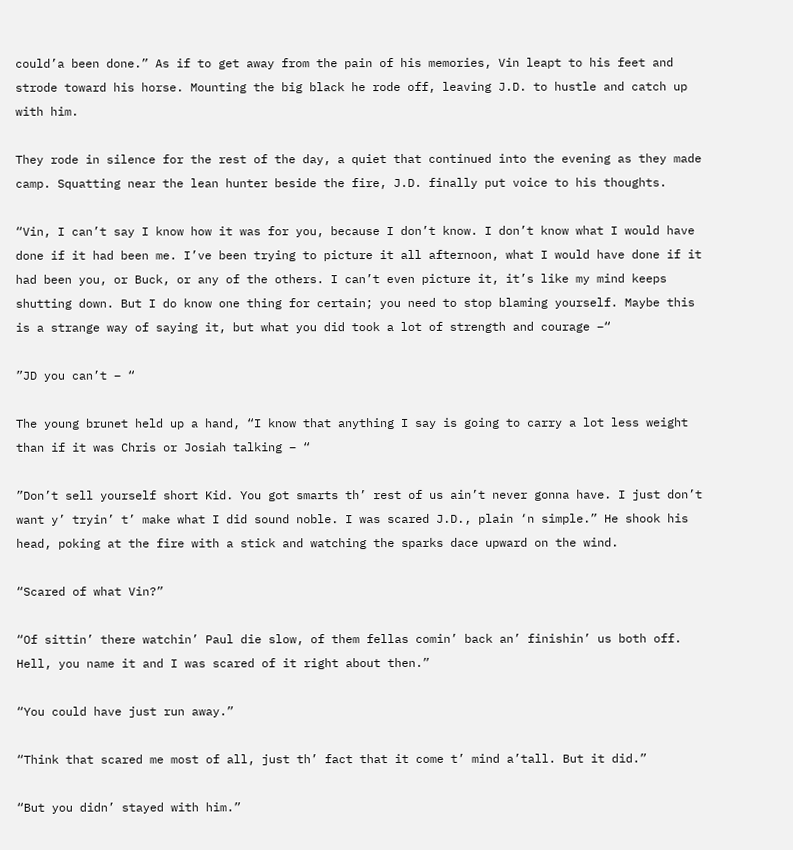could’a been done.” As if to get away from the pain of his memories, Vin leapt to his feet and strode toward his horse. Mounting the big black he rode off, leaving J.D. to hustle and catch up with him.

They rode in silence for the rest of the day, a quiet that continued into the evening as they made camp. Squatting near the lean hunter beside the fire, J.D. finally put voice to his thoughts.

“Vin, I can’t say I know how it was for you, because I don’t know. I don’t know what I would have done if it had been me. I’ve been trying to picture it all afternoon, what I would have done if it had been you, or Buck, or any of the others. I can’t even picture it, it’s like my mind keeps shutting down. But I do know one thing for certain; you need to stop blaming yourself. Maybe this is a strange way of saying it, but what you did took a lot of strength and courage –“

”JD you can’t – “

The young brunet held up a hand, “I know that anything I say is going to carry a lot less weight than if it was Chris or Josiah talking – “

”Don’t sell yourself short Kid. You got smarts th’ rest of us ain’t never gonna have. I just don’t want y’ tryin’ t’ make what I did sound noble. I was scared J.D., plain ‘n simple.” He shook his head, poking at the fire with a stick and watching the sparks dace upward on the wind.

“Scared of what Vin?”

“Of sittin’ there watchin’ Paul die slow, of them fellas comin’ back an’ finishin’ us both off. Hell, you name it and I was scared of it right about then.”

“You could have just run away.”

“Think that scared me most of all, just th’ fact that it come t’ mind a’tall. But it did.”

“But you didn’ stayed with him.”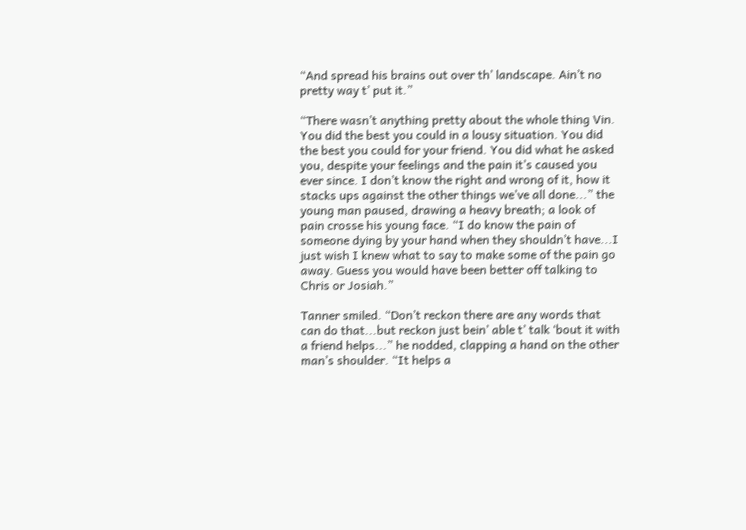“And spread his brains out over th’ landscape. Ain’t no pretty way t’ put it.”

“There wasn’t anything pretty about the whole thing Vin. You did the best you could in a lousy situation. You did the best you could for your friend. You did what he asked you, despite your feelings and the pain it’s caused you ever since. I don’t know the right and wrong of it, how it stacks ups against the other things we’ve all done...” the young man paused, drawing a heavy breath; a look of pain crosse his young face. “I do know the pain of someone dying by your hand when they shouldn’t have...I just wish I knew what to say to make some of the pain go away. Guess you would have been better off talking to Chris or Josiah.”

Tanner smiled. “Don’t reckon there are any words that can do that...but reckon just bein’ able t’ talk ‘bout it with a friend helps...” he nodded, clapping a hand on the other man’s shoulder. “It helps a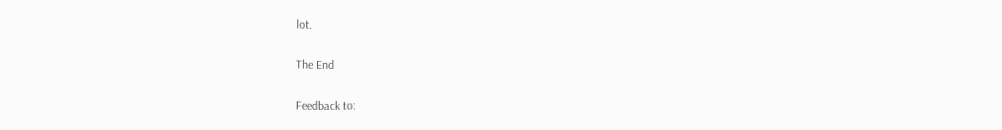lot.

The End

Feedback to: